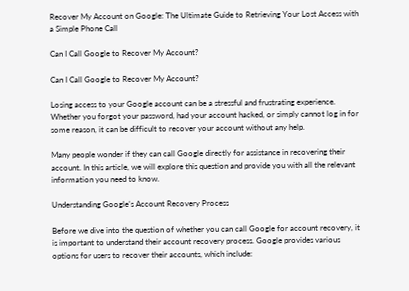Recover My Account on Google: The Ultimate Guide to Retrieving Your Lost Access with a Simple Phone Call

Can I Call Google to Recover My Account?

Can I Call Google to Recover My Account?

Losing access to your Google account can be a stressful and frustrating experience. Whether you forgot your password, had your account hacked, or simply cannot log in for some reason, it can be difficult to recover your account without any help.

Many people wonder if they can call Google directly for assistance in recovering their account. In this article, we will explore this question and provide you with all the relevant information you need to know.

Understanding Google’s Account Recovery Process

Before we dive into the question of whether you can call Google for account recovery, it is important to understand their account recovery process. Google provides various options for users to recover their accounts, which include: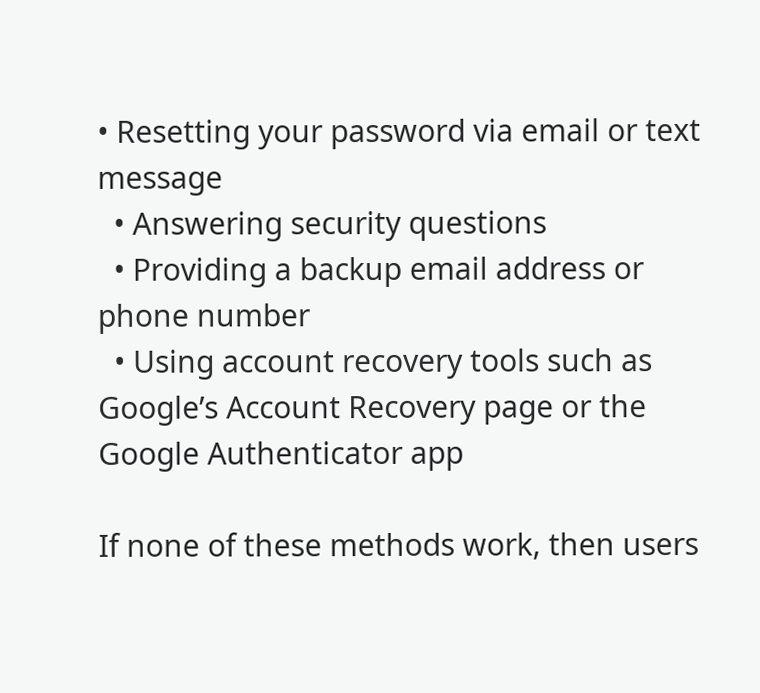• Resetting your password via email or text message
  • Answering security questions
  • Providing a backup email address or phone number
  • Using account recovery tools such as Google’s Account Recovery page or the Google Authenticator app

If none of these methods work, then users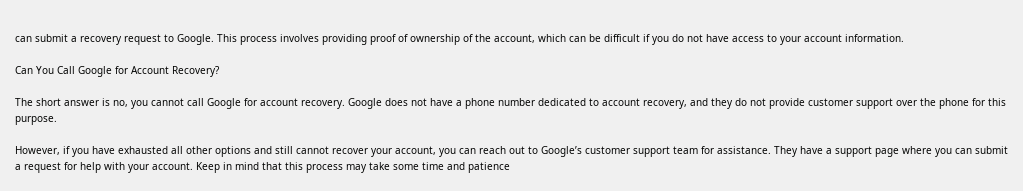can submit a recovery request to Google. This process involves providing proof of ownership of the account, which can be difficult if you do not have access to your account information.

Can You Call Google for Account Recovery?

The short answer is no, you cannot call Google for account recovery. Google does not have a phone number dedicated to account recovery, and they do not provide customer support over the phone for this purpose.

However, if you have exhausted all other options and still cannot recover your account, you can reach out to Google’s customer support team for assistance. They have a support page where you can submit a request for help with your account. Keep in mind that this process may take some time and patience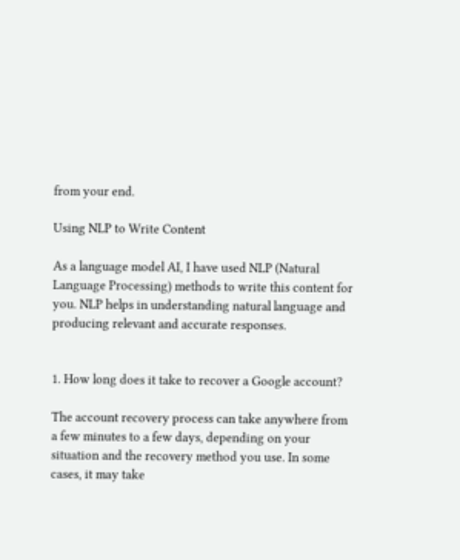from your end.

Using NLP to Write Content

As a language model AI, I have used NLP (Natural Language Processing) methods to write this content for you. NLP helps in understanding natural language and producing relevant and accurate responses.


1. How long does it take to recover a Google account?

The account recovery process can take anywhere from a few minutes to a few days, depending on your situation and the recovery method you use. In some cases, it may take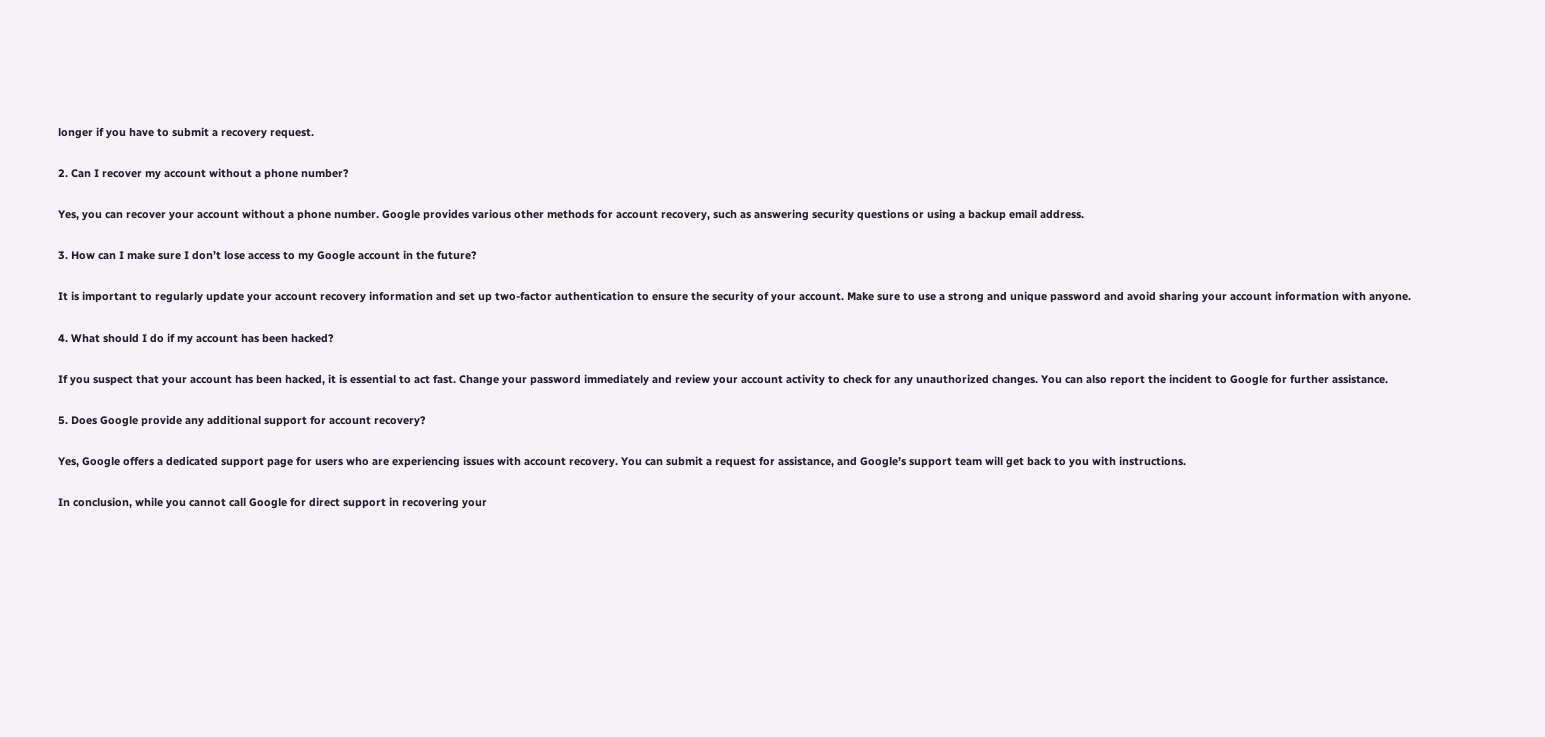longer if you have to submit a recovery request.

2. Can I recover my account without a phone number?

Yes, you can recover your account without a phone number. Google provides various other methods for account recovery, such as answering security questions or using a backup email address.

3. How can I make sure I don’t lose access to my Google account in the future?

It is important to regularly update your account recovery information and set up two-factor authentication to ensure the security of your account. Make sure to use a strong and unique password and avoid sharing your account information with anyone.

4. What should I do if my account has been hacked?

If you suspect that your account has been hacked, it is essential to act fast. Change your password immediately and review your account activity to check for any unauthorized changes. You can also report the incident to Google for further assistance.

5. Does Google provide any additional support for account recovery?

Yes, Google offers a dedicated support page for users who are experiencing issues with account recovery. You can submit a request for assistance, and Google’s support team will get back to you with instructions.

In conclusion, while you cannot call Google for direct support in recovering your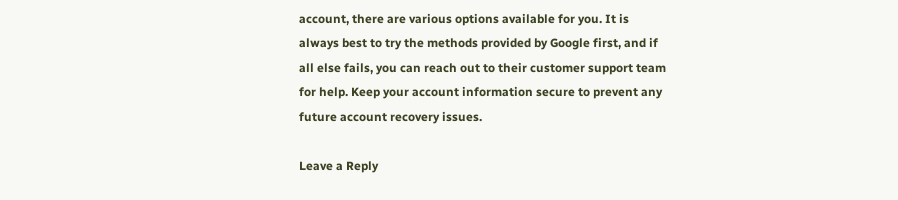account, there are various options available for you. It is always best to try the methods provided by Google first, and if all else fails, you can reach out to their customer support team for help. Keep your account information secure to prevent any future account recovery issues.

Leave a Reply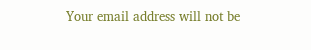Your email address will not be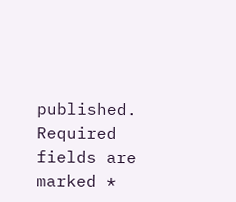published. Required fields are marked *